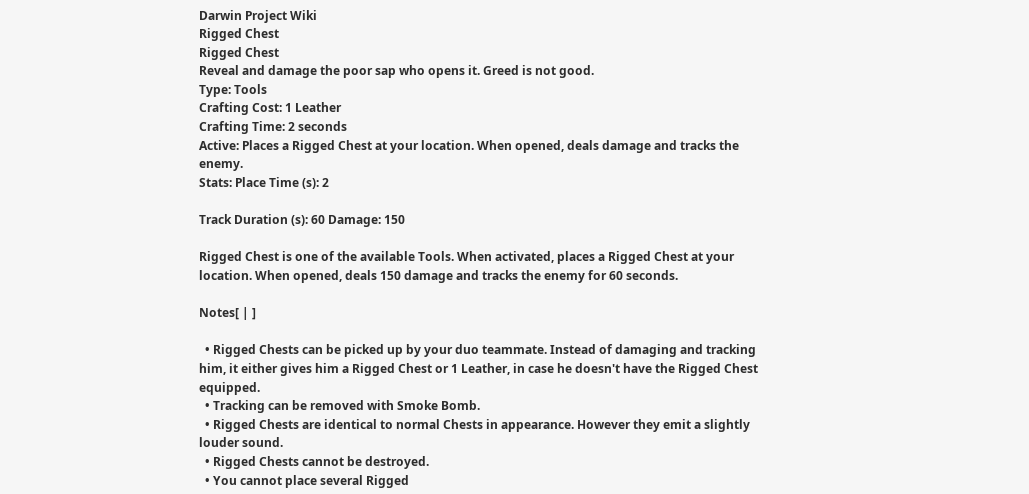Darwin Project Wiki
Rigged Chest
Rigged Chest
Reveal and damage the poor sap who opens it. Greed is not good.
Type: Tools
Crafting Cost: 1 Leather
Crafting Time: 2 seconds
Active: Places a Rigged Chest at your location. When opened, deals damage and tracks the enemy.
Stats: Place Time (s): 2

Track Duration (s): 60 Damage: 150

Rigged Chest is one of the available Tools. When activated, places a Rigged Chest at your location. When opened, deals 150 damage and tracks the enemy for 60 seconds.

Notes[ | ]

  • Rigged Chests can be picked up by your duo teammate. Instead of damaging and tracking him, it either gives him a Rigged Chest or 1 Leather, in case he doesn't have the Rigged Chest equipped.
  • Tracking can be removed with Smoke Bomb.
  • Rigged Chests are identical to normal Chests in appearance. However they emit a slightly louder sound.
  • Rigged Chests cannot be destroyed.
  • You cannot place several Rigged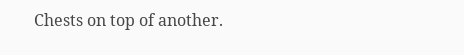Chests on top of another.